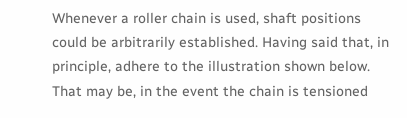Whenever a roller chain is used, shaft positions could be arbitrarily established. Having said that, in principle, adhere to the illustration shown below. That may be, in the event the chain is tensioned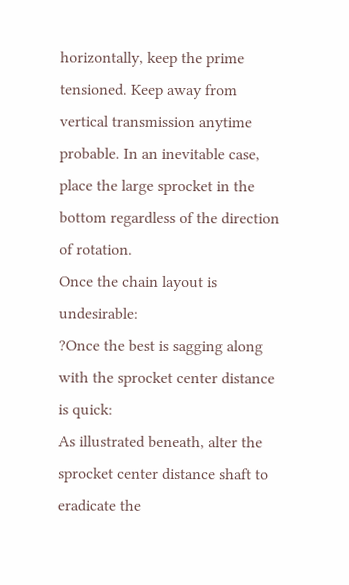horizontally, keep the prime tensioned. Keep away from vertical transmission anytime probable. In an inevitable case, place the large sprocket in the bottom regardless of the direction of rotation.
Once the chain layout is undesirable:
?Once the best is sagging along with the sprocket center distance is quick:
As illustrated beneath, alter the sprocket center distance shaft to eradicate the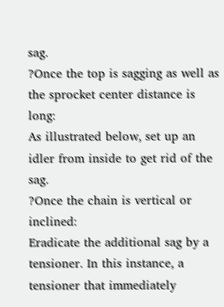sag.
?Once the top is sagging as well as the sprocket center distance is long:
As illustrated below, set up an idler from inside to get rid of the sag.
?Once the chain is vertical or inclined:
Eradicate the additional sag by a tensioner. In this instance, a tensioner that immediately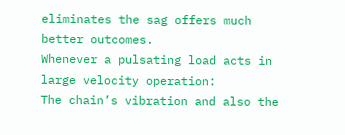eliminates the sag offers much better outcomes.
Whenever a pulsating load acts in large velocity operation:
The chain’s vibration and also the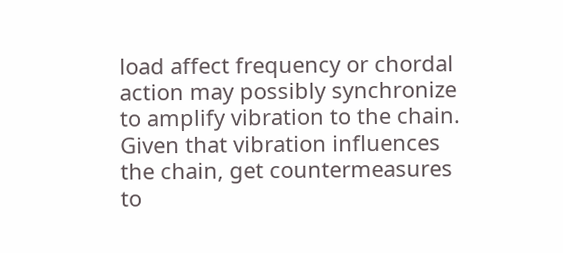load affect frequency or chordal action may possibly synchronize to amplify vibration to the chain. Given that vibration influences the chain, get countermeasures to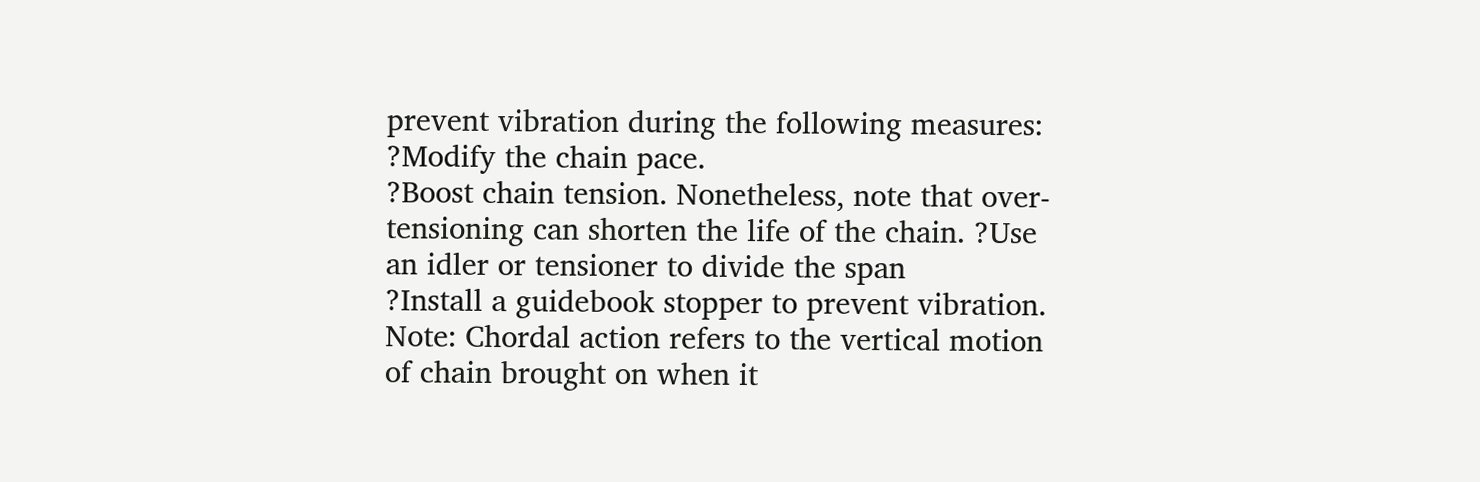prevent vibration during the following measures:
?Modify the chain pace.
?Boost chain tension. Nonetheless, note that over-
tensioning can shorten the life of the chain. ?Use an idler or tensioner to divide the span
?Install a guidebook stopper to prevent vibration.
Note: Chordal action refers to the vertical motion of chain brought on when it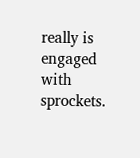really is engaged with sprockets.